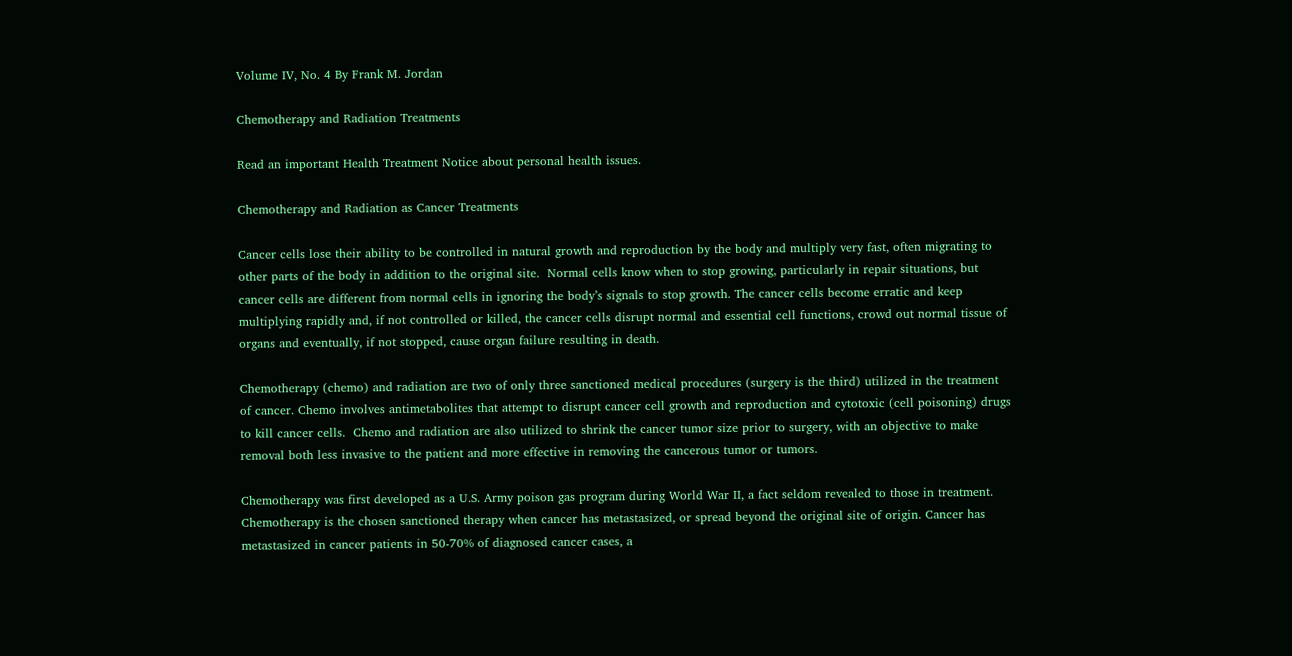Volume IV, No. 4 By Frank M. Jordan

Chemotherapy and Radiation Treatments

Read an important Health Treatment Notice about personal health issues.

Chemotherapy and Radiation as Cancer Treatments

Cancer cells lose their ability to be controlled in natural growth and reproduction by the body and multiply very fast, often migrating to other parts of the body in addition to the original site.  Normal cells know when to stop growing, particularly in repair situations, but cancer cells are different from normal cells in ignoring the body’s signals to stop growth. The cancer cells become erratic and keep multiplying rapidly and, if not controlled or killed, the cancer cells disrupt normal and essential cell functions, crowd out normal tissue of organs and eventually, if not stopped, cause organ failure resulting in death.

Chemotherapy (chemo) and radiation are two of only three sanctioned medical procedures (surgery is the third) utilized in the treatment of cancer. Chemo involves antimetabolites that attempt to disrupt cancer cell growth and reproduction and cytotoxic (cell poisoning) drugs to kill cancer cells.  Chemo and radiation are also utilized to shrink the cancer tumor size prior to surgery, with an objective to make removal both less invasive to the patient and more effective in removing the cancerous tumor or tumors.

Chemotherapy was first developed as a U.S. Army poison gas program during World War II, a fact seldom revealed to those in treatment. Chemotherapy is the chosen sanctioned therapy when cancer has metastasized, or spread beyond the original site of origin. Cancer has metastasized in cancer patients in 50-70% of diagnosed cancer cases, a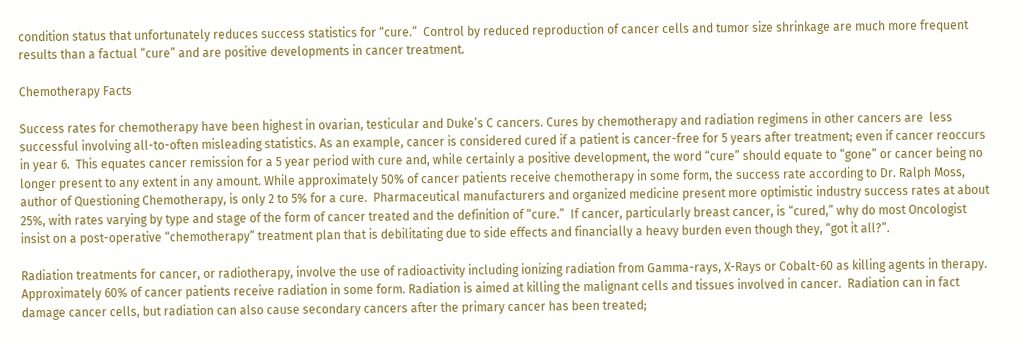condition status that unfortunately reduces success statistics for “cure.”  Control by reduced reproduction of cancer cells and tumor size shrinkage are much more frequent results than a factual “cure” and are positive developments in cancer treatment.

Chemotherapy Facts

Success rates for chemotherapy have been highest in ovarian, testicular and Duke’s C cancers. Cures by chemotherapy and radiation regimens in other cancers are  less successful involving all-to-often misleading statistics. As an example, cancer is considered cured if a patient is cancer-free for 5 years after treatment; even if cancer reoccurs in year 6.  This equates cancer remission for a 5 year period with cure and, while certainly a positive development, the word “cure” should equate to “gone” or cancer being no longer present to any extent in any amount. While approximately 50% of cancer patients receive chemotherapy in some form, the success rate according to Dr. Ralph Moss, author of Questioning Chemotherapy, is only 2 to 5% for a cure.  Pharmaceutical manufacturers and organized medicine present more optimistic industry success rates at about 25%, with rates varying by type and stage of the form of cancer treated and the definition of “cure.”  If cancer, particularly breast cancer, is “cured,” why do most Oncologist insist on a post-operative “chemotherapy” treatment plan that is debilitating due to side effects and financially a heavy burden even though they, “got it all?”.

Radiation treatments for cancer, or radiotherapy, involve the use of radioactivity including ionizing radiation from Gamma-rays, X-Rays or Cobalt-60 as killing agents in therapy.  Approximately 60% of cancer patients receive radiation in some form. Radiation is aimed at killing the malignant cells and tissues involved in cancer.  Radiation can in fact damage cancer cells, but radiation can also cause secondary cancers after the primary cancer has been treated;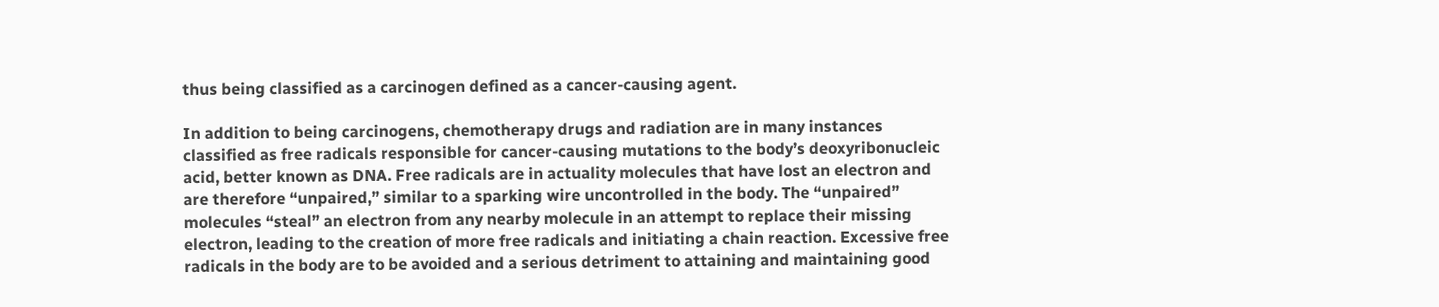thus being classified as a carcinogen defined as a cancer-causing agent.

In addition to being carcinogens, chemotherapy drugs and radiation are in many instances classified as free radicals responsible for cancer-causing mutations to the body’s deoxyribonucleic acid, better known as DNA. Free radicals are in actuality molecules that have lost an electron and are therefore “unpaired,” similar to a sparking wire uncontrolled in the body. The “unpaired” molecules “steal” an electron from any nearby molecule in an attempt to replace their missing electron, leading to the creation of more free radicals and initiating a chain reaction. Excessive free radicals in the body are to be avoided and a serious detriment to attaining and maintaining good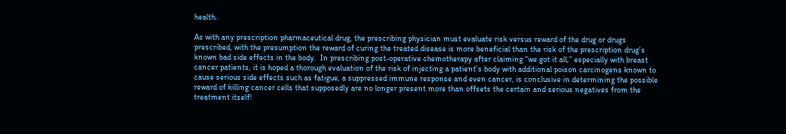health.

As with any prescription pharmaceutical drug, the prescribing physician must evaluate risk versus reward of the drug or drugs prescribed, with the presumption the reward of curing the treated disease is more beneficial than the risk of the prescription drug’s known bad side effects in the body.  In prescribing post-operative chemotherapy after claiming “we got it all,” especially with breast cancer patients, it is hoped a thorough evaluation of the risk of injecting a patient’s body with additional poison carcinogens known to cause serious side effects such as fatigue, a suppressed immune response and even cancer, is conclusive in determining the possible reward of killing cancer cells that supposedly are no longer present more than offsets the certain and serious negatives from the treatment itself!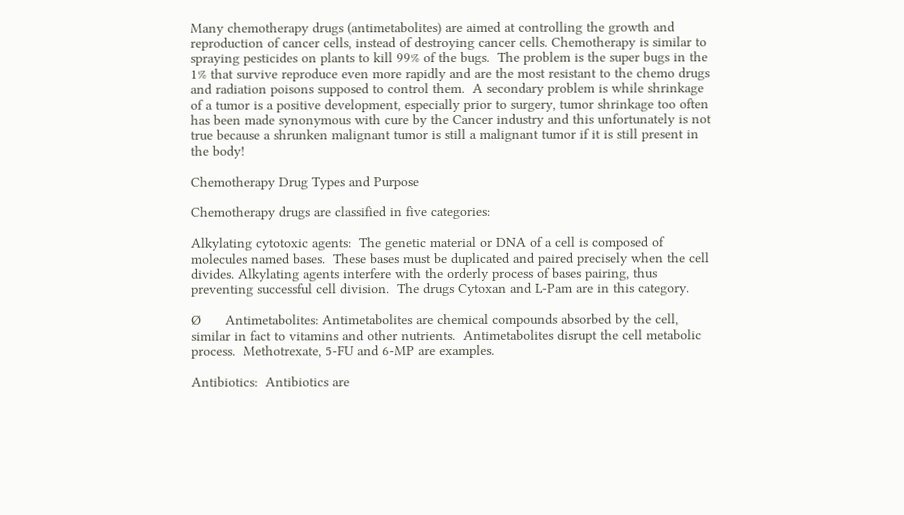Many chemotherapy drugs (antimetabolites) are aimed at controlling the growth and reproduction of cancer cells, instead of destroying cancer cells. Chemotherapy is similar to spraying pesticides on plants to kill 99% of the bugs.  The problem is the super bugs in the 1% that survive reproduce even more rapidly and are the most resistant to the chemo drugs and radiation poisons supposed to control them.  A secondary problem is while shrinkage of a tumor is a positive development, especially prior to surgery, tumor shrinkage too often has been made synonymous with cure by the Cancer industry and this unfortunately is not true because a shrunken malignant tumor is still a malignant tumor if it is still present in the body!

Chemotherapy Drug Types and Purpose

Chemotherapy drugs are classified in five categories:

Alkylating cytotoxic agents:  The genetic material or DNA of a cell is composed of molecules named bases.  These bases must be duplicated and paired precisely when the cell divides. Alkylating agents interfere with the orderly process of bases pairing, thus preventing successful cell division.  The drugs Cytoxan and L-Pam are in this category.

Ø      Antimetabolites: Antimetabolites are chemical compounds absorbed by the cell, similar in fact to vitamins and other nutrients.  Antimetabolites disrupt the cell metabolic process.  Methotrexate, 5-FU and 6-MP are examples.

Antibiotics:  Antibiotics are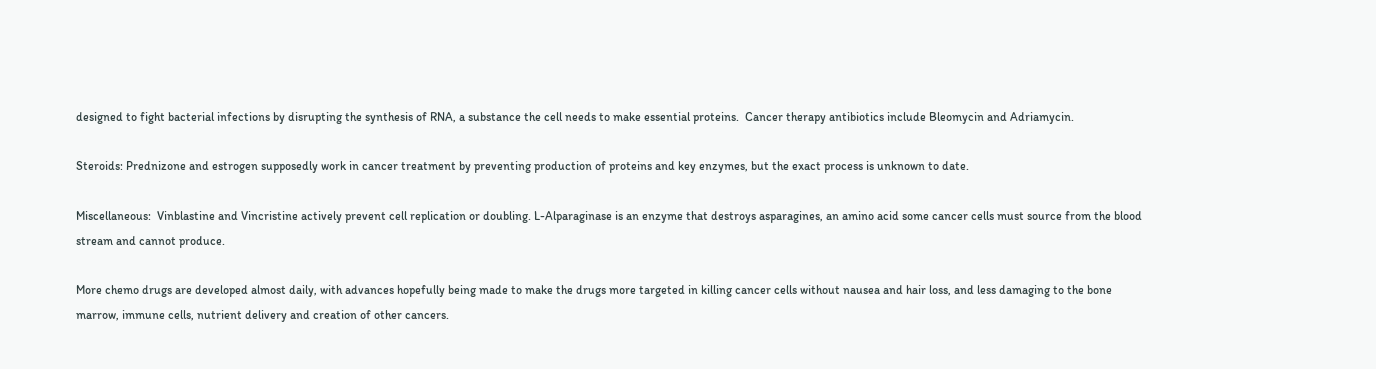designed to fight bacterial infections by disrupting the synthesis of RNA, a substance the cell needs to make essential proteins.  Cancer therapy antibiotics include Bleomycin and Adriamycin.

Steroids: Prednizone and estrogen supposedly work in cancer treatment by preventing production of proteins and key enzymes, but the exact process is unknown to date.

Miscellaneous:  Vinblastine and Vincristine actively prevent cell replication or doubling. L-Alparaginase is an enzyme that destroys asparagines, an amino acid some cancer cells must source from the blood stream and cannot produce.

More chemo drugs are developed almost daily, with advances hopefully being made to make the drugs more targeted in killing cancer cells without nausea and hair loss, and less damaging to the bone marrow, immune cells, nutrient delivery and creation of other cancers.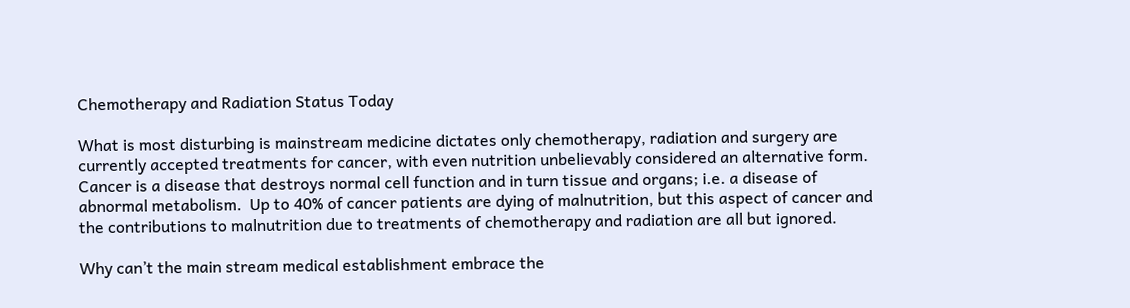Chemotherapy and Radiation Status Today

What is most disturbing is mainstream medicine dictates only chemotherapy, radiation and surgery are currently accepted treatments for cancer, with even nutrition unbelievably considered an alternative form.  Cancer is a disease that destroys normal cell function and in turn tissue and organs; i.e. a disease of abnormal metabolism.  Up to 40% of cancer patients are dying of malnutrition, but this aspect of cancer and the contributions to malnutrition due to treatments of chemotherapy and radiation are all but ignored.

Why can’t the main stream medical establishment embrace the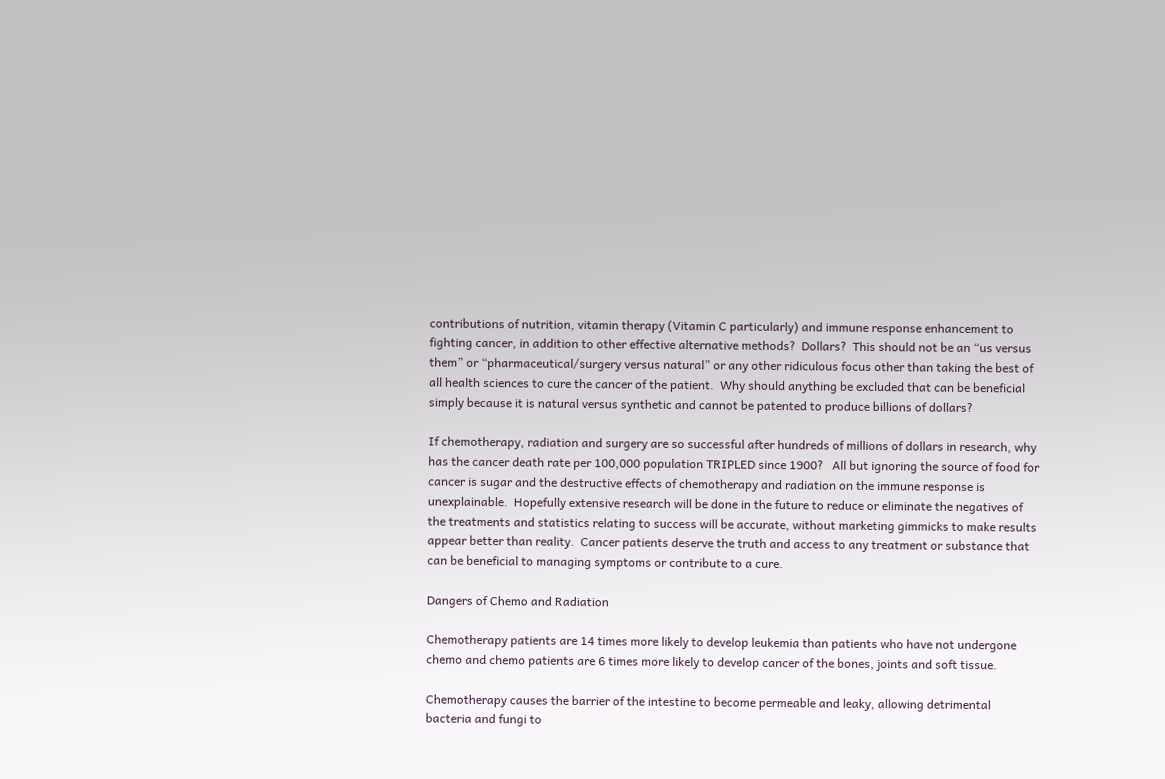contributions of nutrition, vitamin therapy (Vitamin C particularly) and immune response enhancement to fighting cancer, in addition to other effective alternative methods?  Dollars?  This should not be an “us versus them” or “pharmaceutical/surgery versus natural” or any other ridiculous focus other than taking the best of all health sciences to cure the cancer of the patient.  Why should anything be excluded that can be beneficial simply because it is natural versus synthetic and cannot be patented to produce billions of dollars?

If chemotherapy, radiation and surgery are so successful after hundreds of millions of dollars in research, why has the cancer death rate per 100,000 population TRIPLED since 1900?   All but ignoring the source of food for cancer is sugar and the destructive effects of chemotherapy and radiation on the immune response is unexplainable.  Hopefully extensive research will be done in the future to reduce or eliminate the negatives of the treatments and statistics relating to success will be accurate, without marketing gimmicks to make results appear better than reality.  Cancer patients deserve the truth and access to any treatment or substance that can be beneficial to managing symptoms or contribute to a cure.

Dangers of Chemo and Radiation

Chemotherapy patients are 14 times more likely to develop leukemia than patients who have not undergone chemo and chemo patients are 6 times more likely to develop cancer of the bones, joints and soft tissue.

Chemotherapy causes the barrier of the intestine to become permeable and leaky, allowing detrimental bacteria and fungi to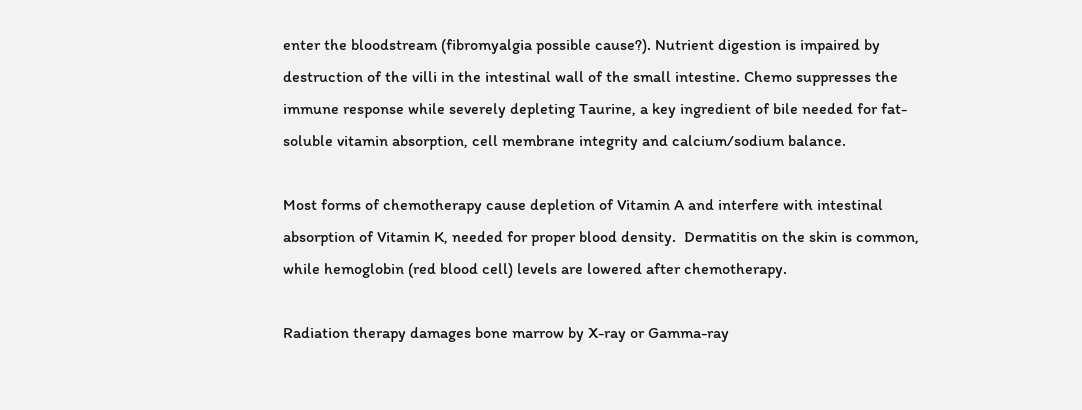enter the bloodstream (fibromyalgia possible cause?). Nutrient digestion is impaired by destruction of the villi in the intestinal wall of the small intestine. Chemo suppresses the immune response while severely depleting Taurine, a key ingredient of bile needed for fat-soluble vitamin absorption, cell membrane integrity and calcium/sodium balance.

Most forms of chemotherapy cause depletion of Vitamin A and interfere with intestinal absorption of Vitamin K, needed for proper blood density.  Dermatitis on the skin is common, while hemoglobin (red blood cell) levels are lowered after chemotherapy.

Radiation therapy damages bone marrow by X-ray or Gamma-ray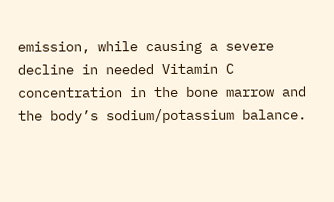emission, while causing a severe decline in needed Vitamin C concentration in the bone marrow and the body’s sodium/potassium balance.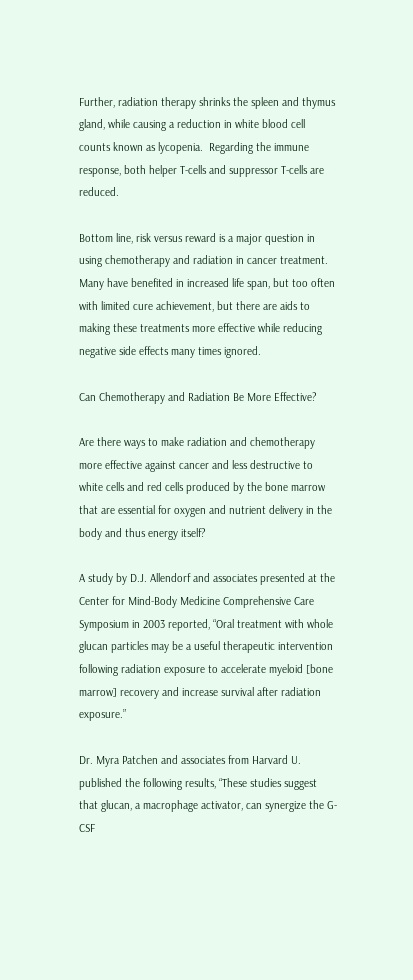Further, radiation therapy shrinks the spleen and thymus gland, while causing a reduction in white blood cell counts known as lycopenia.  Regarding the immune response, both helper T-cells and suppressor T-cells are reduced.

Bottom line, risk versus reward is a major question in using chemotherapy and radiation in cancer treatment.  Many have benefited in increased life span, but too often with limited cure achievement, but there are aids to making these treatments more effective while reducing negative side effects many times ignored.

Can Chemotherapy and Radiation Be More Effective?

Are there ways to make radiation and chemotherapy more effective against cancer and less destructive to white cells and red cells produced by the bone marrow that are essential for oxygen and nutrient delivery in the body and thus energy itself?

A study by D.J. Allendorf and associates presented at the Center for Mind-Body Medicine Comprehensive Care Symposium in 2003 reported, “Oral treatment with whole glucan particles may be a useful therapeutic intervention following radiation exposure to accelerate myeloid [bone marrow] recovery and increase survival after radiation exposure.”

Dr. Myra Patchen and associates from Harvard U. published the following results, “These studies suggest that glucan, a macrophage activator, can synergize the G-CSF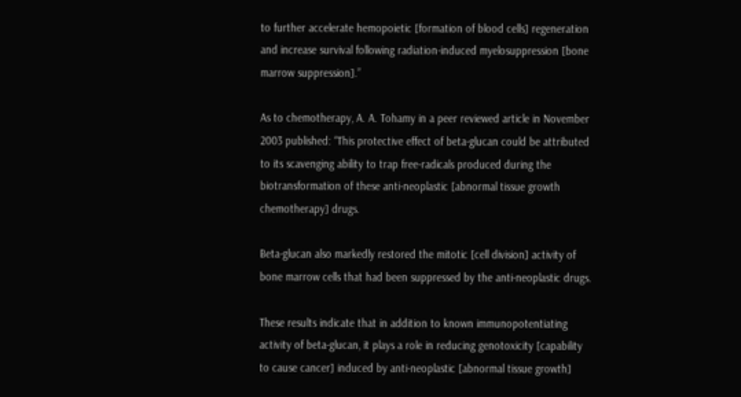to further accelerate hemopoietic [formation of blood cells] regeneration and increase survival following radiation-induced myelosuppression [bone marrow suppression].”

As to chemotherapy, A. A. Tohamy in a peer reviewed article in November 2003 published: “This protective effect of beta-glucan could be attributed to its scavenging ability to trap free-radicals produced during the biotransformation of these anti-neoplastic [abnormal tissue growth chemotherapy] drugs.

Beta-glucan also markedly restored the mitotic [cell division] activity of bone marrow cells that had been suppressed by the anti-neoplastic drugs.

These results indicate that in addition to known immunopotentiating activity of beta-glucan, it plays a role in reducing genotoxicity [capability to cause cancer] induced by anti-neoplastic [abnormal tissue growth]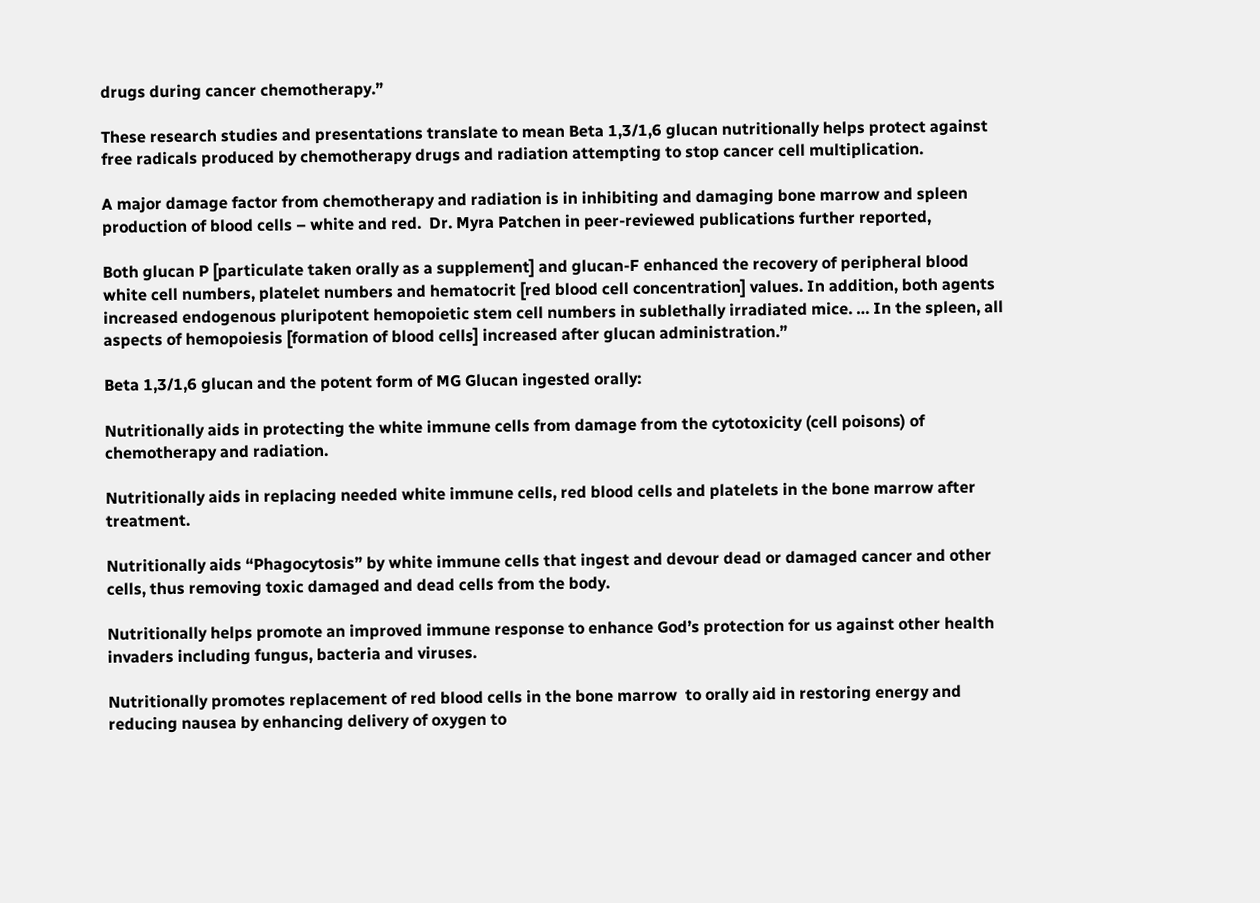drugs during cancer chemotherapy.”

These research studies and presentations translate to mean Beta 1,3/1,6 glucan nutritionally helps protect against free radicals produced by chemotherapy drugs and radiation attempting to stop cancer cell multiplication.

A major damage factor from chemotherapy and radiation is in inhibiting and damaging bone marrow and spleen production of blood cells – white and red.  Dr. Myra Patchen in peer-reviewed publications further reported,

Both glucan P [particulate taken orally as a supplement] and glucan-F enhanced the recovery of peripheral blood white cell numbers, platelet numbers and hematocrit [red blood cell concentration] values. In addition, both agents increased endogenous pluripotent hemopoietic stem cell numbers in sublethally irradiated mice. … In the spleen, all aspects of hemopoiesis [formation of blood cells] increased after glucan administration.”

Beta 1,3/1,6 glucan and the potent form of MG Glucan ingested orally:

Nutritionally aids in protecting the white immune cells from damage from the cytotoxicity (cell poisons) of chemotherapy and radiation.

Nutritionally aids in replacing needed white immune cells, red blood cells and platelets in the bone marrow after treatment.

Nutritionally aids “Phagocytosis” by white immune cells that ingest and devour dead or damaged cancer and other cells, thus removing toxic damaged and dead cells from the body.

Nutritionally helps promote an improved immune response to enhance God’s protection for us against other health invaders including fungus, bacteria and viruses.

Nutritionally promotes replacement of red blood cells in the bone marrow  to orally aid in restoring energy and reducing nausea by enhancing delivery of oxygen to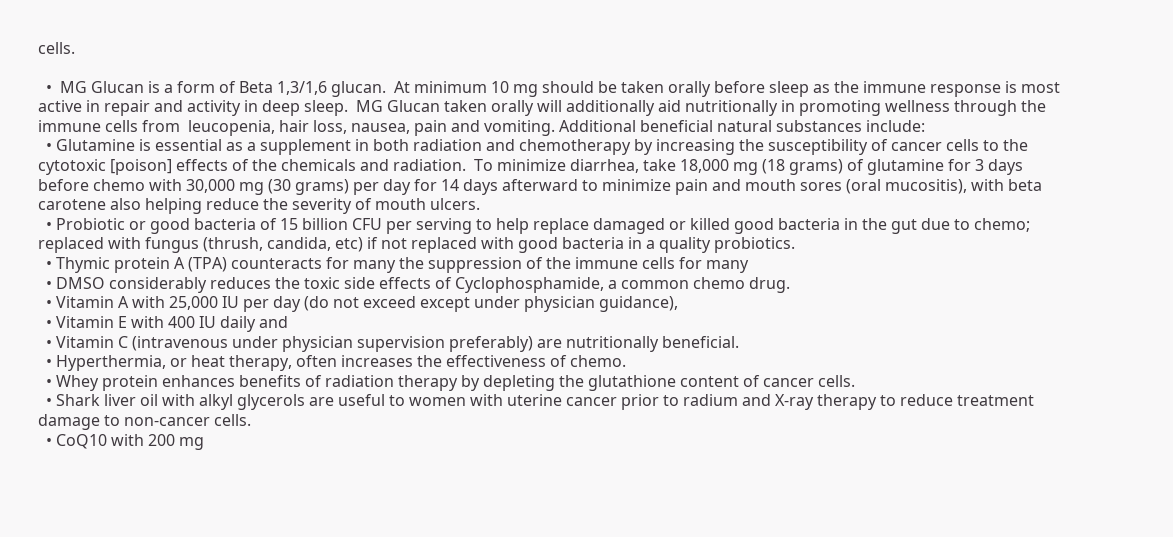cells.

  •  MG Glucan is a form of Beta 1,3/1,6 glucan.  At minimum 10 mg should be taken orally before sleep as the immune response is most active in repair and activity in deep sleep.  MG Glucan taken orally will additionally aid nutritionally in promoting wellness through the immune cells from  leucopenia, hair loss, nausea, pain and vomiting. Additional beneficial natural substances include:
  • Glutamine is essential as a supplement in both radiation and chemotherapy by increasing the susceptibility of cancer cells to the cytotoxic [poison] effects of the chemicals and radiation.  To minimize diarrhea, take 18,000 mg (18 grams) of glutamine for 3 days before chemo with 30,000 mg (30 grams) per day for 14 days afterward to minimize pain and mouth sores (oral mucositis), with beta carotene also helping reduce the severity of mouth ulcers.
  • Probiotic or good bacteria of 15 billion CFU per serving to help replace damaged or killed good bacteria in the gut due to chemo; replaced with fungus (thrush, candida, etc) if not replaced with good bacteria in a quality probiotics.
  • Thymic protein A (TPA) counteracts for many the suppression of the immune cells for many
  • DMSO considerably reduces the toxic side effects of Cyclophosphamide, a common chemo drug.
  • Vitamin A with 25,000 IU per day (do not exceed except under physician guidance),
  • Vitamin E with 400 IU daily and
  • Vitamin C (intravenous under physician supervision preferably) are nutritionally beneficial.
  • Hyperthermia, or heat therapy, often increases the effectiveness of chemo.
  • Whey protein enhances benefits of radiation therapy by depleting the glutathione content of cancer cells.
  • Shark liver oil with alkyl glycerols are useful to women with uterine cancer prior to radium and X-ray therapy to reduce treatment damage to non-cancer cells.
  • CoQ10 with 200 mg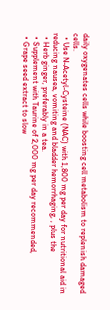daily oxygenates cells while boosting cell metabolism to replenish damaged cells.
  • Use N-Acetyl-Cysteine (NAC) with 1,800 mg per day for nutritional aid in reducing nausea, vomiting and bladder hemorrhaging, , plus the
  • Herb ginger, preferably in a tea.
  • Supplement with Taurine of 2,000 mg per day recommended,
  • Grape seed extract to slow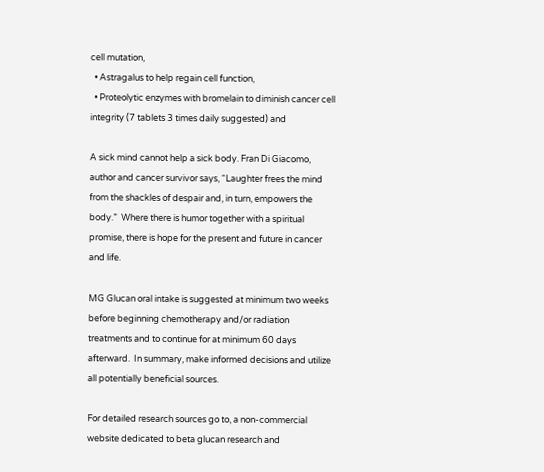cell mutation,
  • Astragalus to help regain cell function,
  • Proteolytic enzymes with bromelain to diminish cancer cell integrity (7 tablets 3 times daily suggested) and

A sick mind cannot help a sick body. Fran Di Giacomo, author and cancer survivor says, “Laughter frees the mind from the shackles of despair and, in turn, empowers the body.”  Where there is humor together with a spiritual promise, there is hope for the present and future in cancer and life.

MG Glucan oral intake is suggested at minimum two weeks before beginning chemotherapy and/or radiation treatments and to continue for at minimum 60 days afterward.  In summary, make informed decisions and utilize all potentially beneficial sources.

For detailed research sources go to, a non-commercial website dedicated to beta glucan research and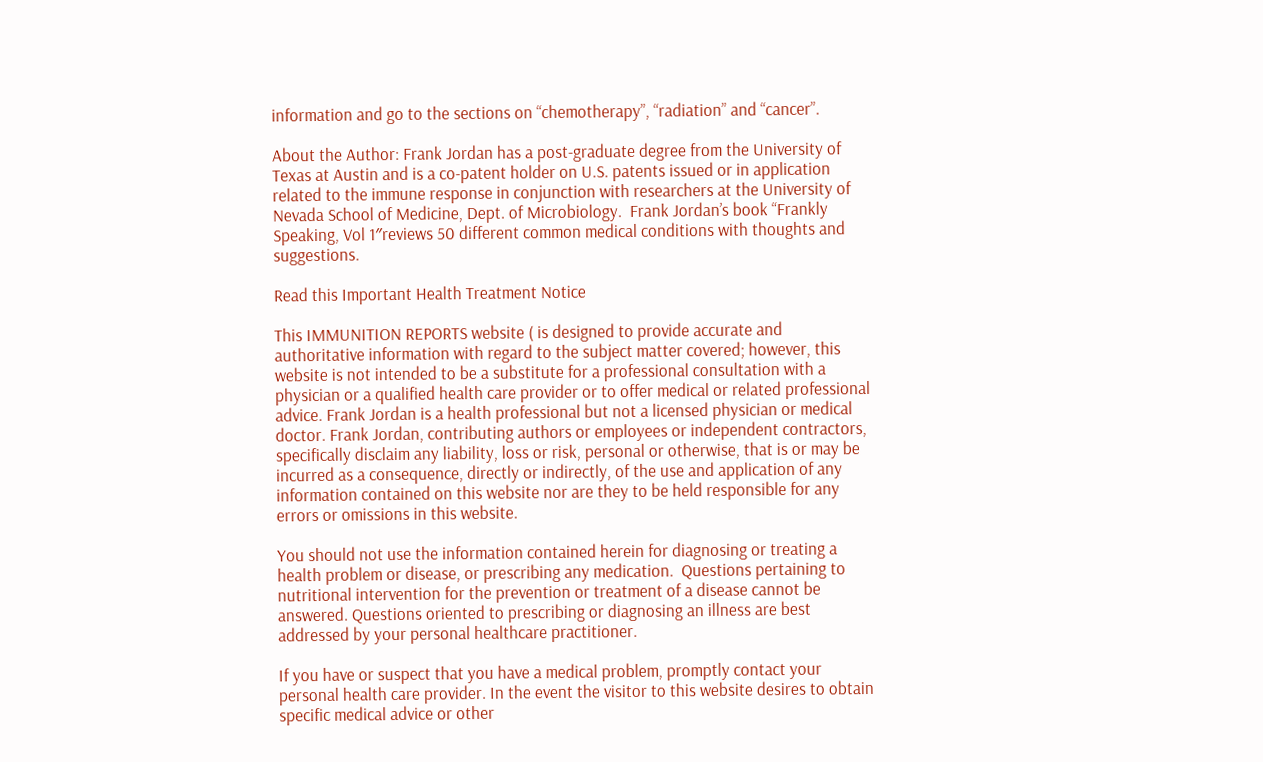information and go to the sections on “chemotherapy”, “radiation” and “cancer”.

About the Author: Frank Jordan has a post-graduate degree from the University of Texas at Austin and is a co-patent holder on U.S. patents issued or in application related to the immune response in conjunction with researchers at the University of Nevada School of Medicine, Dept. of Microbiology.  Frank Jordan’s book “Frankly Speaking, Vol 1″reviews 50 different common medical conditions with thoughts and suggestions.

Read this Important Health Treatment Notice

This IMMUNITION REPORTS website ( is designed to provide accurate and authoritative information with regard to the subject matter covered; however, this website is not intended to be a substitute for a professional consultation with a physician or a qualified health care provider or to offer medical or related professional advice. Frank Jordan is a health professional but not a licensed physician or medical doctor. Frank Jordan, contributing authors or employees or independent contractors, specifically disclaim any liability, loss or risk, personal or otherwise, that is or may be incurred as a consequence, directly or indirectly, of the use and application of any information contained on this website nor are they to be held responsible for any errors or omissions in this website.

You should not use the information contained herein for diagnosing or treating a health problem or disease, or prescribing any medication.  Questions pertaining to nutritional intervention for the prevention or treatment of a disease cannot be answered. Questions oriented to prescribing or diagnosing an illness are best addressed by your personal healthcare practitioner.

If you have or suspect that you have a medical problem, promptly contact your personal health care provider. In the event the visitor to this website desires to obtain specific medical advice or other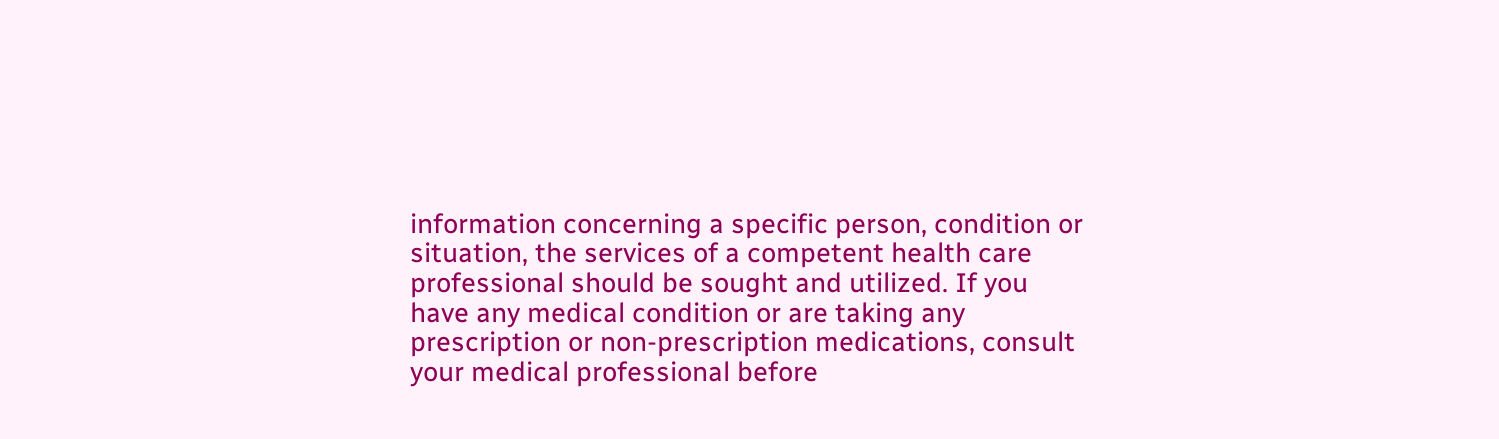information concerning a specific person, condition or situation, the services of a competent health care professional should be sought and utilized. If you have any medical condition or are taking any prescription or non-prescription medications, consult your medical professional before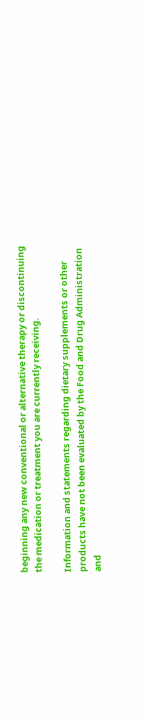beginning any new conventional or alternative therapy or discontinuing the medication or treatment you are currently receiving.

Information and statements regarding dietary supplements or other products have not been evaluated by the Food and Drug Administration and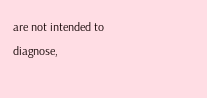are not intended to diagnose,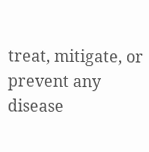treat, mitigate, or prevent any disease